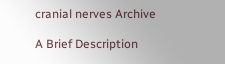cranial nerves Archive

A Brief Description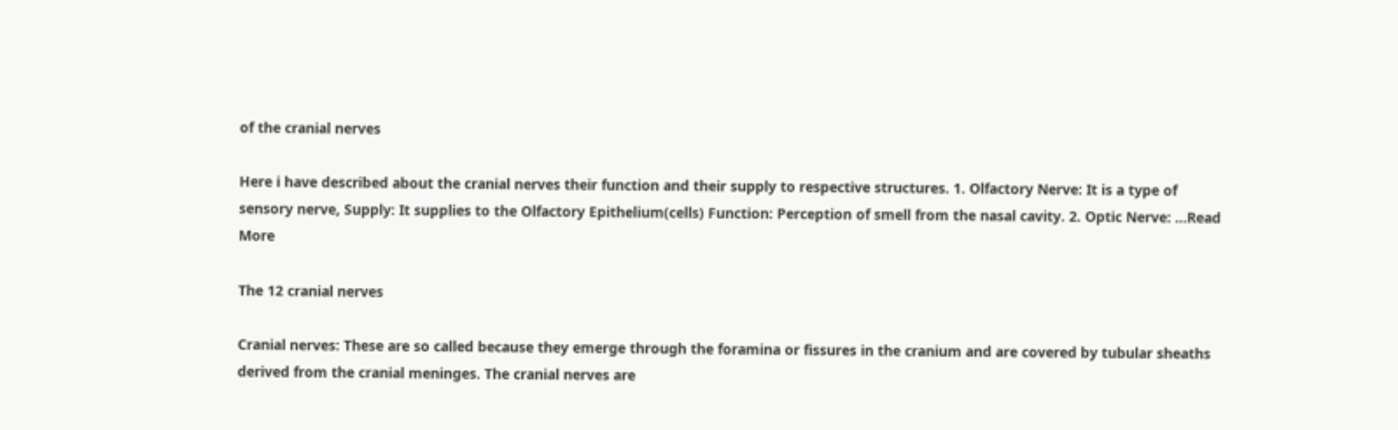of the cranial nerves

Here i have described about the cranial nerves their function and their supply to respective structures. 1. Olfactory Nerve: It is a type of sensory nerve, Supply: It supplies to the Olfactory Epithelium(cells) Function: Perception of smell from the nasal cavity. 2. Optic Nerve: ...Read More

The 12 cranial nerves

Cranial nerves: These are so called because they emerge through the foramina or fissures in the cranium and are covered by tubular sheaths derived from the cranial meninges. The cranial nerves are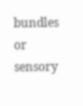bundles or sensory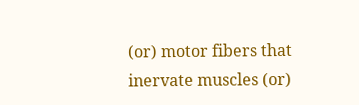(or) motor fibers that inervate muscles (or)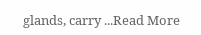glands, carry ...Read More